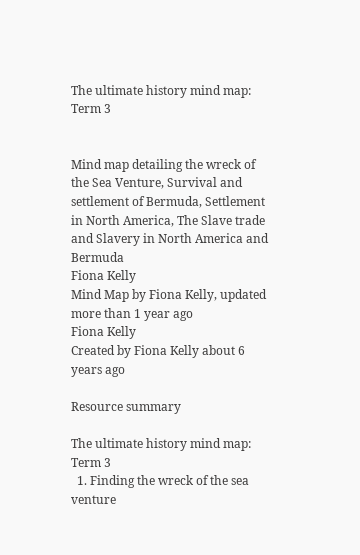The ultimate history mind map: Term 3


Mind map detailing the wreck of the Sea Venture, Survival and settlement of Bermuda, Settlement in North America, The Slave trade and Slavery in North America and Bermuda
Fiona Kelly
Mind Map by Fiona Kelly, updated more than 1 year ago
Fiona Kelly
Created by Fiona Kelly about 6 years ago

Resource summary

The ultimate history mind map: Term 3
  1. Finding the wreck of the sea venture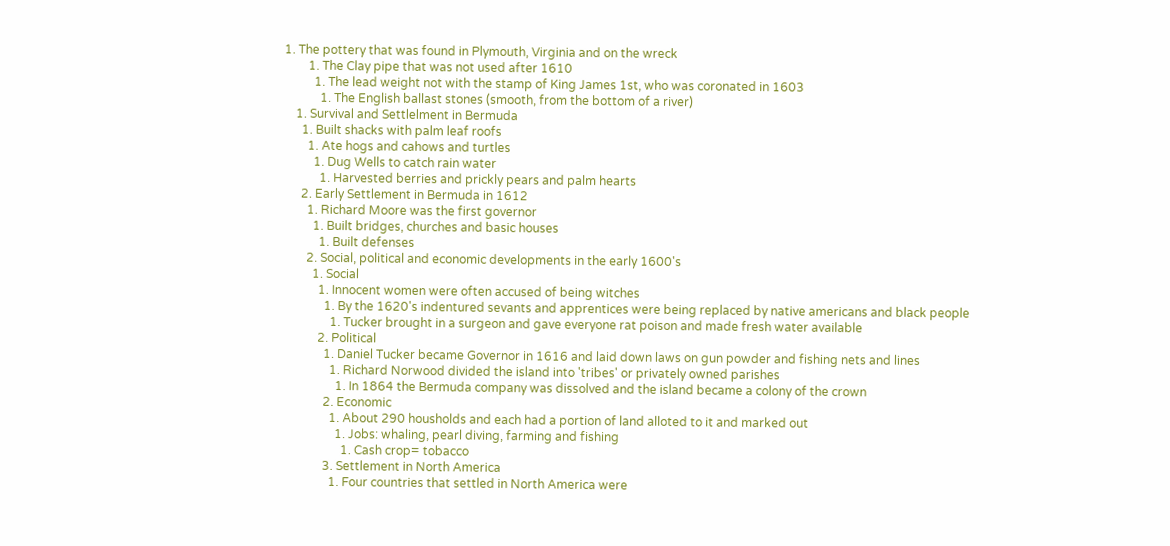1. The pottery that was found in Plymouth, Virginia and on the wreck
        1. The Clay pipe that was not used after 1610
          1. The lead weight not with the stamp of King James 1st, who was coronated in 1603
            1. The English ballast stones (smooth, from the bottom of a river)
    1. Survival and Settlelment in Bermuda
      1. Built shacks with palm leaf roofs
        1. Ate hogs and cahows and turtles
          1. Dug Wells to catch rain water
            1. Harvested berries and prickly pears and palm hearts
      2. Early Settlement in Bermuda in 1612
        1. Richard Moore was the first governor
          1. Built bridges, churches and basic houses
            1. Built defenses
        2. Social, political and economic developments in the early 1600's
          1. Social
            1. Innocent women were often accused of being witches
              1. By the 1620's indentured sevants and apprentices were being replaced by native americans and black people
                1. Tucker brought in a surgeon and gave everyone rat poison and made fresh water available
            2. Political
              1. Daniel Tucker became Governor in 1616 and laid down laws on gun powder and fishing nets and lines
                1. Richard Norwood divided the island into 'tribes' or privately owned parishes
                  1. In 1864 the Bermuda company was dissolved and the island became a colony of the crown
              2. Economic
                1. About 290 housholds and each had a portion of land alloted to it and marked out
                  1. Jobs: whaling, pearl diving, farming and fishing
                    1. Cash crop= tobacco
              3. Settlement in North America
                1. Four countries that settled in North America were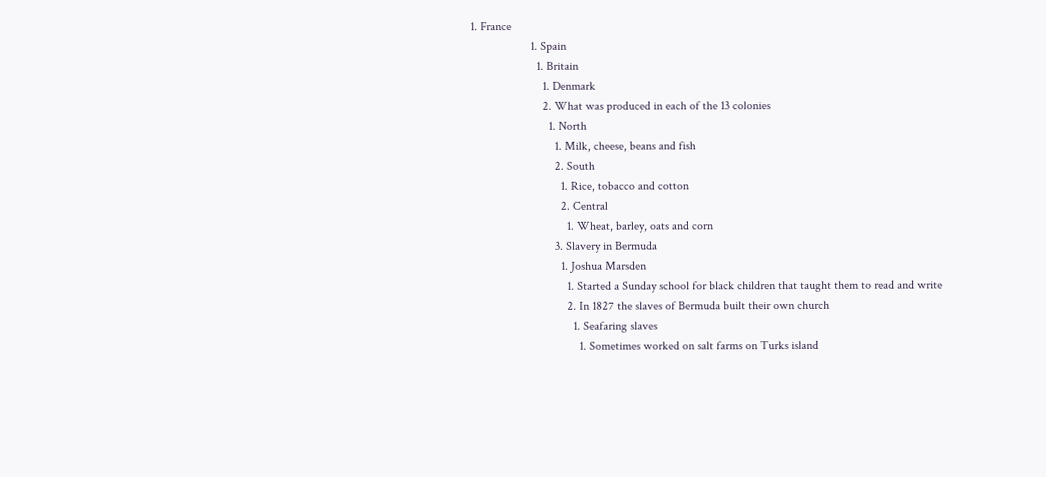1. France
                    1. Spain
                      1. Britain
                        1. Denmark
                        2. What was produced in each of the 13 colonies
                          1. North
                            1. Milk, cheese, beans and fish
                            2. South
                              1. Rice, tobacco and cotton
                              2. Central
                                1. Wheat, barley, oats and corn
                            3. Slavery in Bermuda
                              1. Joshua Marsden
                                1. Started a Sunday school for black children that taught them to read and write
                                2. In 1827 the slaves of Bermuda built their own church
                                  1. Seafaring slaves
                                    1. Sometimes worked on salt farms on Turks island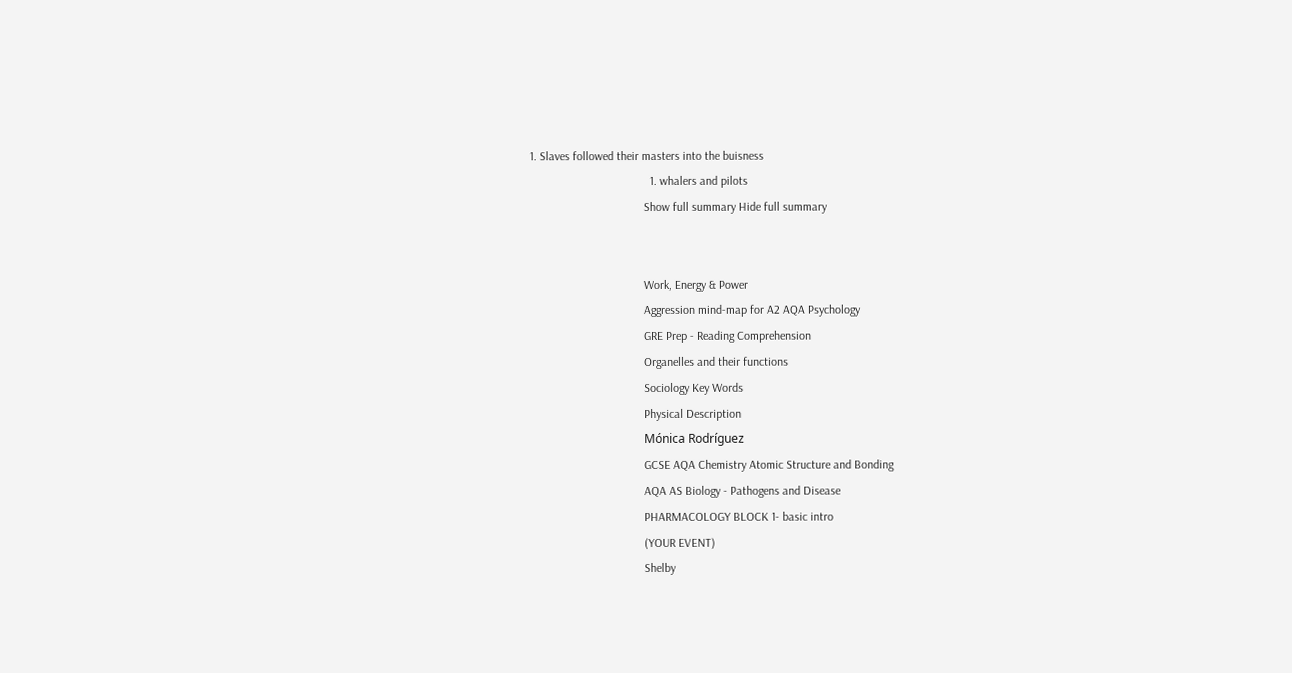1. Slaves followed their masters into the buisness
                                        1. whalers and pilots
                                      Show full summary Hide full summary


                                      Work, Energy & Power
                                      Aggression mind-map for A2 AQA Psychology
                                      GRE Prep - Reading Comprehension
                                      Organelles and their functions
                                      Sociology Key Words
                                      Physical Description
                                      Mónica Rodríguez
                                      GCSE AQA Chemistry Atomic Structure and Bonding
                                      AQA AS Biology - Pathogens and Disease
                                      PHARMACOLOGY BLOCK 1- basic intro
                                      (YOUR EVENT)
                                      Shelby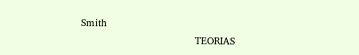Smith
                                      TEORIAS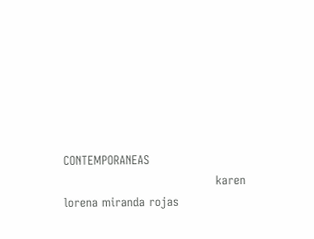CONTEMPORANEAS
                                      karen lorena miranda rojas